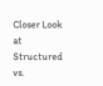Closer Look at Structured vs.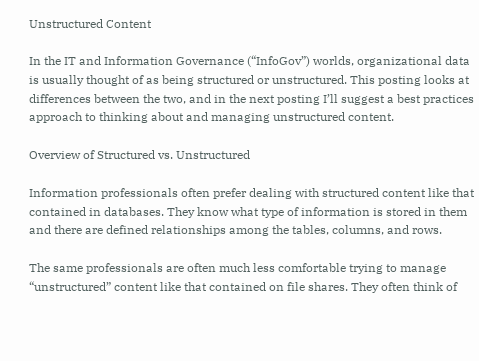Unstructured Content

In the IT and Information Governance (“InfoGov”) worlds, organizational data is usually thought of as being structured or unstructured. This posting looks at differences between the two, and in the next posting I’ll suggest a best practices approach to thinking about and managing unstructured content.

Overview of Structured vs. Unstructured

Information professionals often prefer dealing with structured content like that contained in databases. They know what type of information is stored in them and there are defined relationships among the tables, columns, and rows.

The same professionals are often much less comfortable trying to manage “unstructured” content like that contained on file shares. They often think of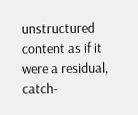unstructured content as if it were a residual, catch-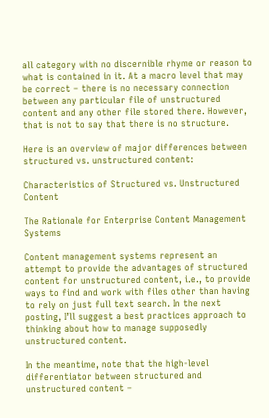all category with no discernible rhyme or reason to what is contained in it. At a macro level that may be correct – there is no necessary connection between any particular file of unstructured content and any other file stored there. However, that is not to say that there is no structure.

Here is an overview of major differences between structured vs. unstructured content:

Characteristics of Structured vs. Unstructured Content

The Rationale for Enterprise Content Management Systems

Content management systems represent an attempt to provide the advantages of structured content for unstructured content, i.e., to provide ways to find and work with files other than having to rely on just full text search. In the next posting, I’ll suggest a best practices approach to thinking about how to manage supposedly unstructured content.

In the meantime, note that the high-level differentiator between structured and unstructured content –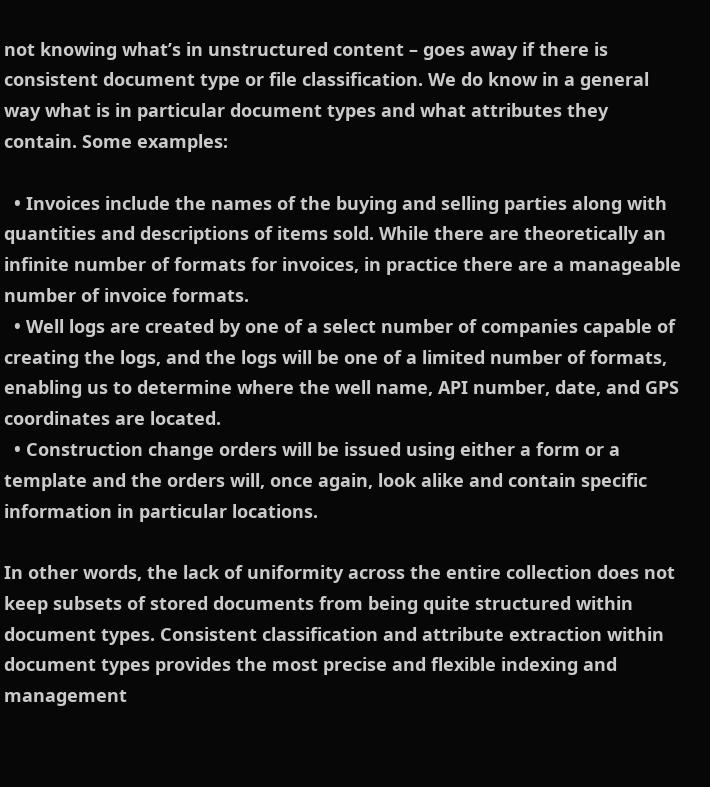not knowing what’s in unstructured content – goes away if there is consistent document type or file classification. We do know in a general way what is in particular document types and what attributes they contain. Some examples:

  • Invoices include the names of the buying and selling parties along with quantities and descriptions of items sold. While there are theoretically an infinite number of formats for invoices, in practice there are a manageable number of invoice formats.
  • Well logs are created by one of a select number of companies capable of creating the logs, and the logs will be one of a limited number of formats, enabling us to determine where the well name, API number, date, and GPS coordinates are located.
  • Construction change orders will be issued using either a form or a template and the orders will, once again, look alike and contain specific information in particular locations.

In other words, the lack of uniformity across the entire collection does not keep subsets of stored documents from being quite structured within document types. Consistent classification and attribute extraction within document types provides the most precise and flexible indexing and management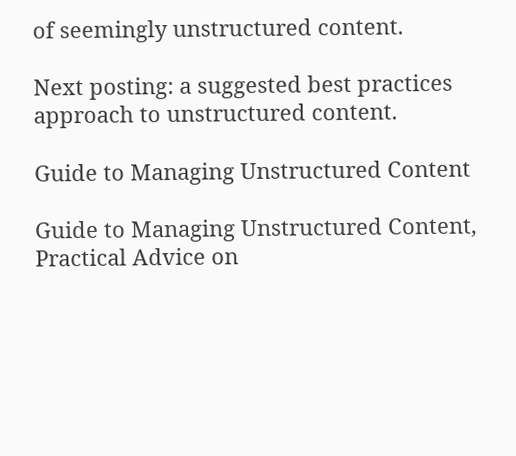of seemingly unstructured content.

Next posting: a suggested best practices approach to unstructured content.

Guide to Managing Unstructured Content

Guide to Managing Unstructured Content, Practical Advice on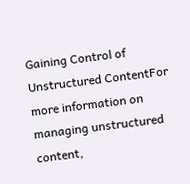Gaining Control of Unstructured ContentFor more information on managing unstructured content,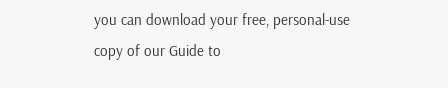you can download your free, personal-use copy of our Guide to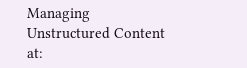Managing Unstructured Content at: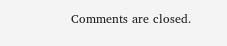Comments are closed.